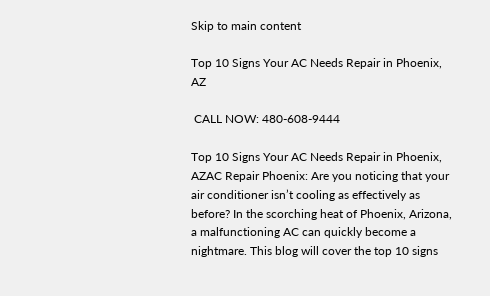Skip to main content

Top 10 Signs Your AC Needs Repair in Phoenix, AZ

 CALL NOW: 480-608-9444

Top 10 Signs Your AC Needs Repair in Phoenix, AZAC Repair Phoenix: Are you noticing that your air conditioner isn’t cooling as effectively as before? In the scorching heat of Phoenix, Arizona, a malfunctioning AC can quickly become a nightmare. This blog will cover the top 10 signs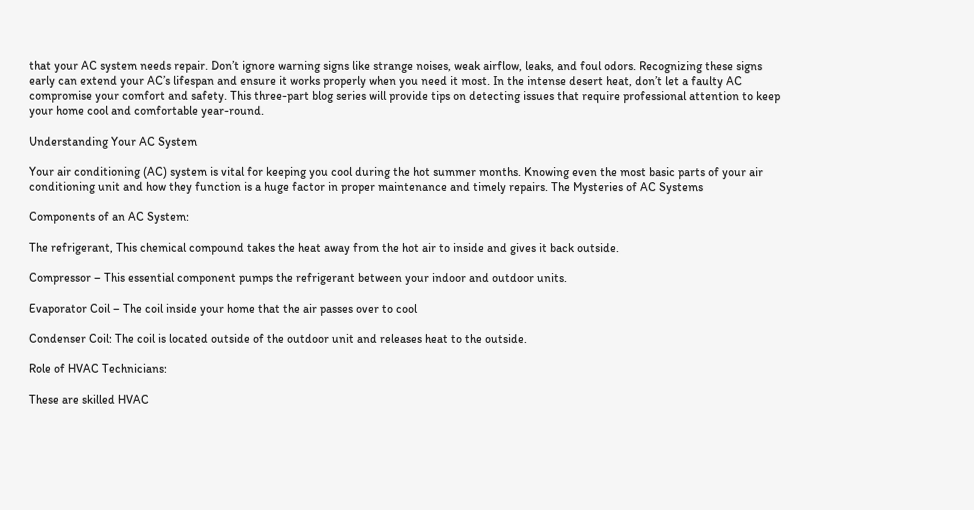that your AC system needs repair. Don’t ignore warning signs like strange noises, weak airflow, leaks, and foul odors. Recognizing these signs early can extend your AC’s lifespan and ensure it works properly when you need it most. In the intense desert heat, don’t let a faulty AC compromise your comfort and safety. This three-part blog series will provide tips on detecting issues that require professional attention to keep your home cool and comfortable year-round.

Understanding Your AC System

Your air conditioning (AC) system is vital for keeping you cool during the hot summer months. Knowing even the most basic parts of your air conditioning unit and how they function is a huge factor in proper maintenance and timely repairs. The Mysteries of AC Systems

Components of an AC System:

The refrigerant, This chemical compound takes the heat away from the hot air to inside and gives it back outside.

Compressor – This essential component pumps the refrigerant between your indoor and outdoor units.

Evaporator Coil – The coil inside your home that the air passes over to cool

Condenser Coil: The coil is located outside of the outdoor unit and releases heat to the outside.

Role of HVAC Technicians:

These are skilled HVAC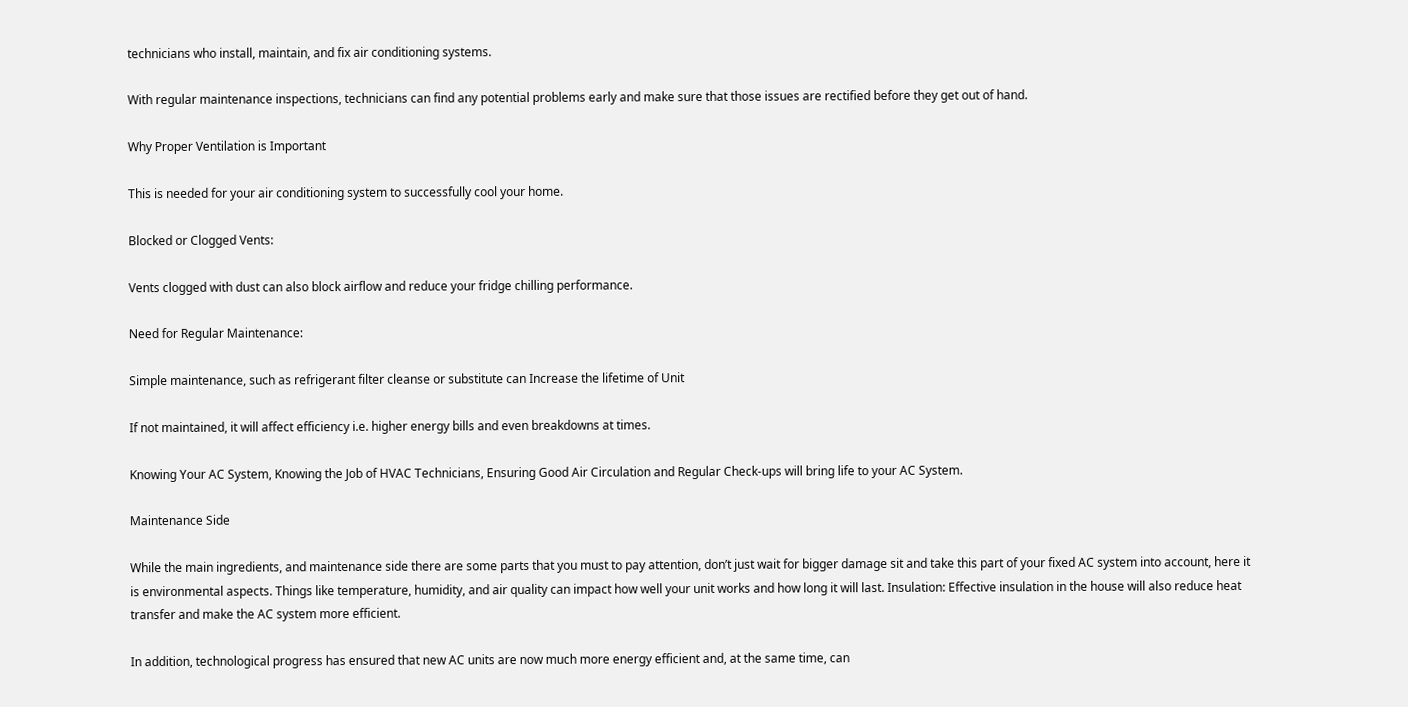technicians who install, maintain, and fix air conditioning systems.

With regular maintenance inspections, technicians can find any potential problems early and make sure that those issues are rectified before they get out of hand.

Why Proper Ventilation is Important

This is needed for your air conditioning system to successfully cool your home.

Blocked or Clogged Vents:

Vents clogged with dust can also block airflow and reduce your fridge chilling performance.

Need for Regular Maintenance:

Simple maintenance, such as refrigerant filter cleanse or substitute can Increase the lifetime of Unit

If not maintained, it will affect efficiency i.e. higher energy bills and even breakdowns at times.

Knowing Your AC System, Knowing the Job of HVAC Technicians, Ensuring Good Air Circulation and Regular Check-ups will bring life to your AC System.

Maintenance Side

While the main ingredients, and maintenance side there are some parts that you must to pay attention, don’t just wait for bigger damage sit and take this part of your fixed AC system into account, here it is environmental aspects. Things like temperature, humidity, and air quality can impact how well your unit works and how long it will last. Insulation: Effective insulation in the house will also reduce heat transfer and make the AC system more efficient.

In addition, technological progress has ensured that new AC units are now much more energy efficient and, at the same time, can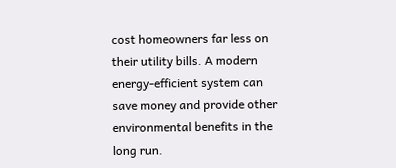cost homeowners far less on their utility bills. A modern energy-efficient system can save money and provide other environmental benefits in the long run.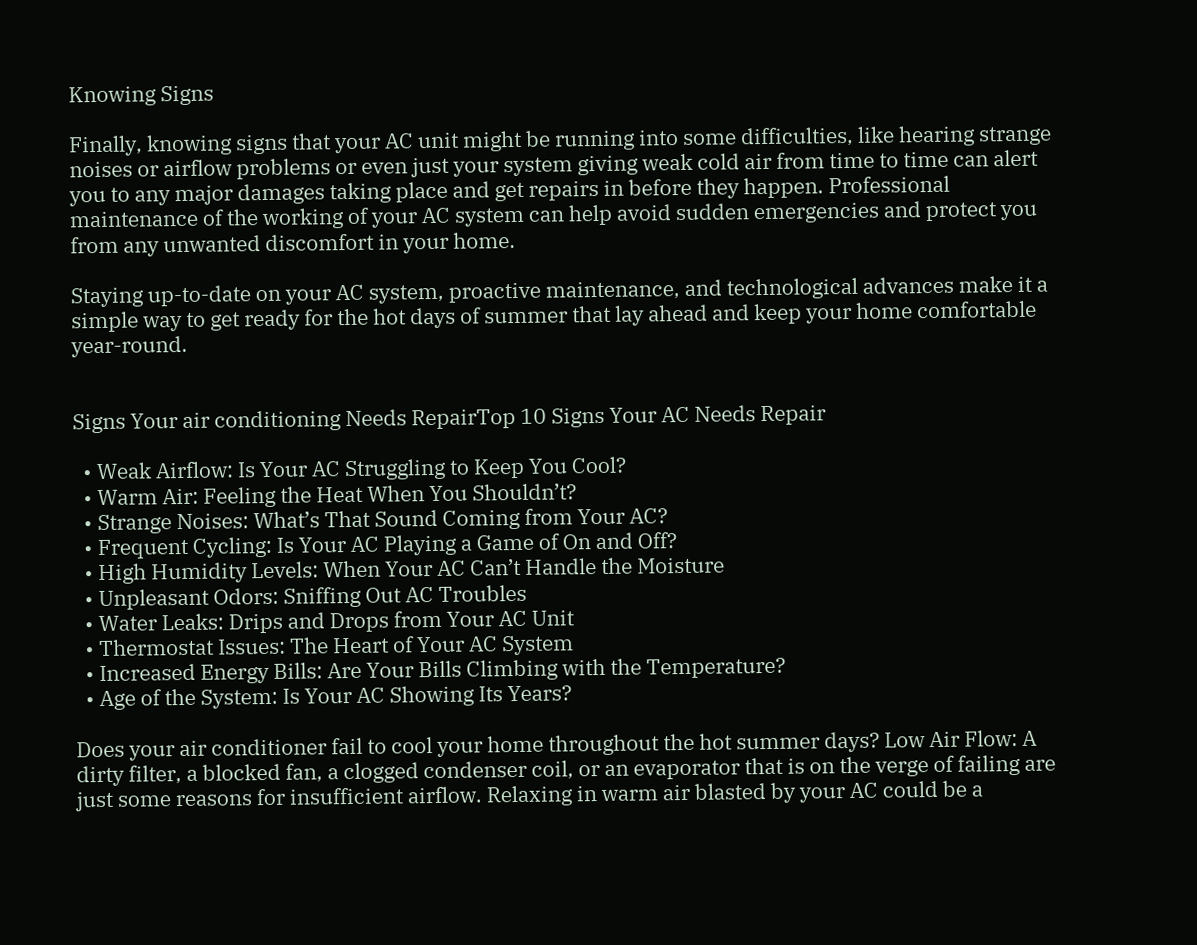Knowing Signs

Finally, knowing signs that your AC unit might be running into some difficulties, like hearing strange noises or airflow problems or even just your system giving weak cold air from time to time can alert you to any major damages taking place and get repairs in before they happen. Professional maintenance of the working of your AC system can help avoid sudden emergencies and protect you from any unwanted discomfort in your home.

Staying up-to-date on your AC system, proactive maintenance, and technological advances make it a simple way to get ready for the hot days of summer that lay ahead and keep your home comfortable year-round.


Signs Your air conditioning Needs RepairTop 10 Signs Your AC Needs Repair

  • Weak Airflow: Is Your AC Struggling to Keep You Cool?
  • Warm Air: Feeling the Heat When You Shouldn’t?
  • Strange Noises: What’s That Sound Coming from Your AC?
  • Frequent Cycling: Is Your AC Playing a Game of On and Off?
  • High Humidity Levels: When Your AC Can’t Handle the Moisture
  • Unpleasant Odors: Sniffing Out AC Troubles
  • Water Leaks: Drips and Drops from Your AC Unit
  • Thermostat Issues: The Heart of Your AC System
  • Increased Energy Bills: Are Your Bills Climbing with the Temperature?
  • Age of the System: Is Your AC Showing Its Years?

Does your air conditioner fail to cool your home throughout the hot summer days? Low Air Flow: A dirty filter, a blocked fan, a clogged condenser coil, or an evaporator that is on the verge of failing are just some reasons for insufficient airflow. Relaxing in warm air blasted by your AC could be a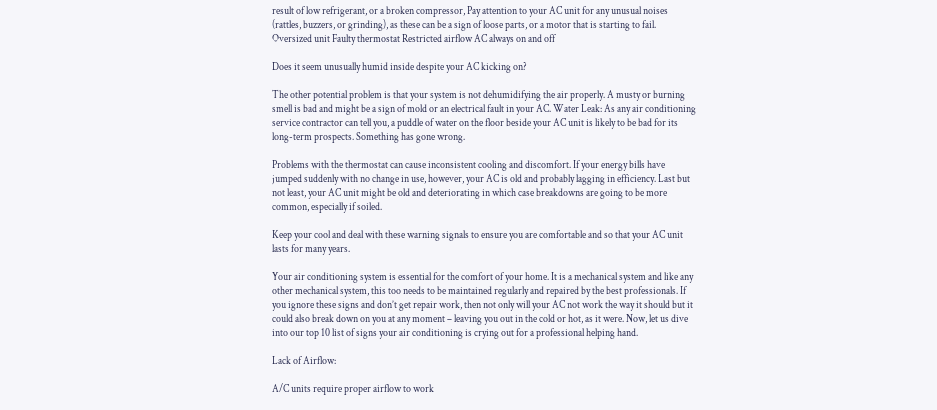result of low refrigerant, or a broken compressor, Pay attention to your AC unit for any unusual noises (rattles, buzzers, or grinding), as these can be a sign of loose parts, or a motor that is starting to fail. Oversized unit Faulty thermostat Restricted airflow AC always on and off

Does it seem unusually humid inside despite your AC kicking on?

The other potential problem is that your system is not dehumidifying the air properly. A musty or burning smell is bad and might be a sign of mold or an electrical fault in your AC. Water Leak: As any air conditioning service contractor can tell you, a puddle of water on the floor beside your AC unit is likely to be bad for its long-term prospects. Something has gone wrong.

Problems with the thermostat can cause inconsistent cooling and discomfort. If your energy bills have jumped suddenly with no change in use, however, your AC is old and probably lagging in efficiency. Last but not least, your AC unit might be old and deteriorating in which case breakdowns are going to be more common, especially if soiled.

Keep your cool and deal with these warning signals to ensure you are comfortable and so that your AC unit lasts for many years.

Your air conditioning system is essential for the comfort of your home. It is a mechanical system and like any other mechanical system, this too needs to be maintained regularly and repaired by the best professionals. If you ignore these signs and don’t get repair work, then not only will your AC not work the way it should but it could also break down on you at any moment – leaving you out in the cold or hot, as it were. Now, let us dive into our top 10 list of signs your air conditioning is crying out for a professional helping hand.

Lack of Airflow:

A/C units require proper airflow to work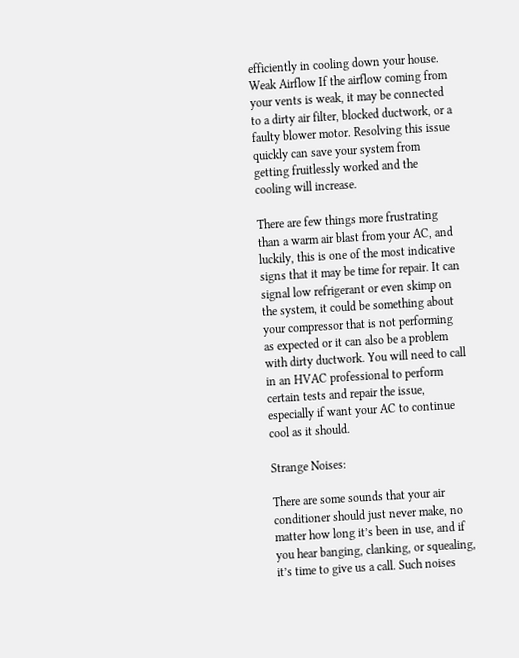efficiently in cooling down your house. Weak Airflow If the airflow coming from your vents is weak, it may be connected to a dirty air filter, blocked ductwork, or a faulty blower motor. Resolving this issue quickly can save your system from getting fruitlessly worked and the cooling will increase.

There are few things more frustrating than a warm air blast from your AC, and luckily, this is one of the most indicative signs that it may be time for repair. It can signal low refrigerant or even skimp on the system, it could be something about your compressor that is not performing as expected or it can also be a problem with dirty ductwork. You will need to call in an HVAC professional to perform certain tests and repair the issue, especially if want your AC to continue cool as it should.

Strange Noises:

There are some sounds that your air conditioner should just never make, no matter how long it’s been in use, and if you hear banging, clanking, or squealing, it’s time to give us a call. Such noises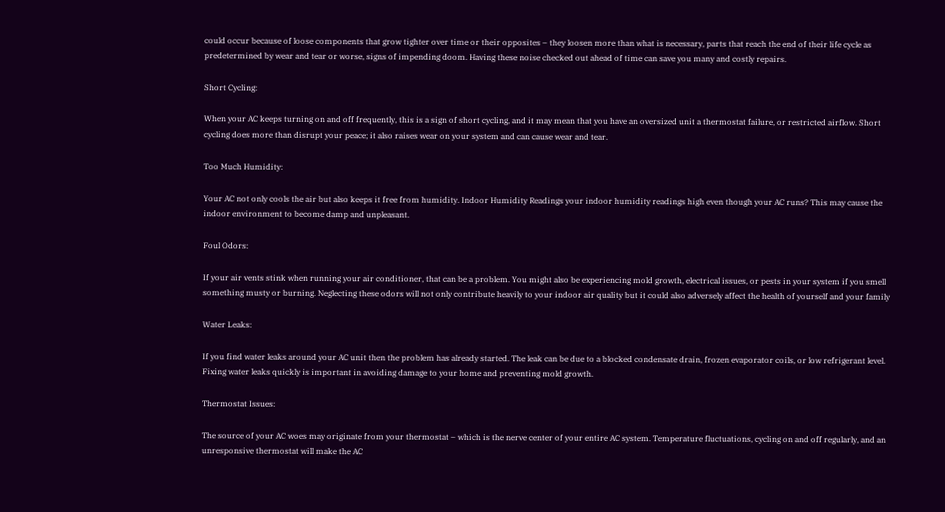could occur because of loose components that grow tighter over time or their opposites – they loosen more than what is necessary, parts that reach the end of their life cycle as predetermined by wear and tear or worse, signs of impending doom. Having these noise checked out ahead of time can save you many and costly repairs.

Short Cycling:

When your AC keeps turning on and off frequently, this is a sign of short cycling, and it may mean that you have an oversized unit a thermostat failure, or restricted airflow. Short cycling does more than disrupt your peace; it also raises wear on your system and can cause wear and tear.

Too Much Humidity:

Your AC not only cools the air but also keeps it free from humidity. Indoor Humidity Readings your indoor humidity readings high even though your AC runs? This may cause the indoor environment to become damp and unpleasant.

Foul Odors:

If your air vents stink when running your air conditioner, that can be a problem. You might also be experiencing mold growth, electrical issues, or pests in your system if you smell something musty or burning. Neglecting these odors will not only contribute heavily to your indoor air quality but it could also adversely affect the health of yourself and your family

Water Leaks:

If you find water leaks around your AC unit then the problem has already started. The leak can be due to a blocked condensate drain, frozen evaporator coils, or low refrigerant level. Fixing water leaks quickly is important in avoiding damage to your home and preventing mold growth.

Thermostat Issues:

The source of your AC woes may originate from your thermostat – which is the nerve center of your entire AC system. Temperature fluctuations, cycling on and off regularly, and an unresponsive thermostat will make the AC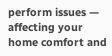perform issues — affecting your home comfort and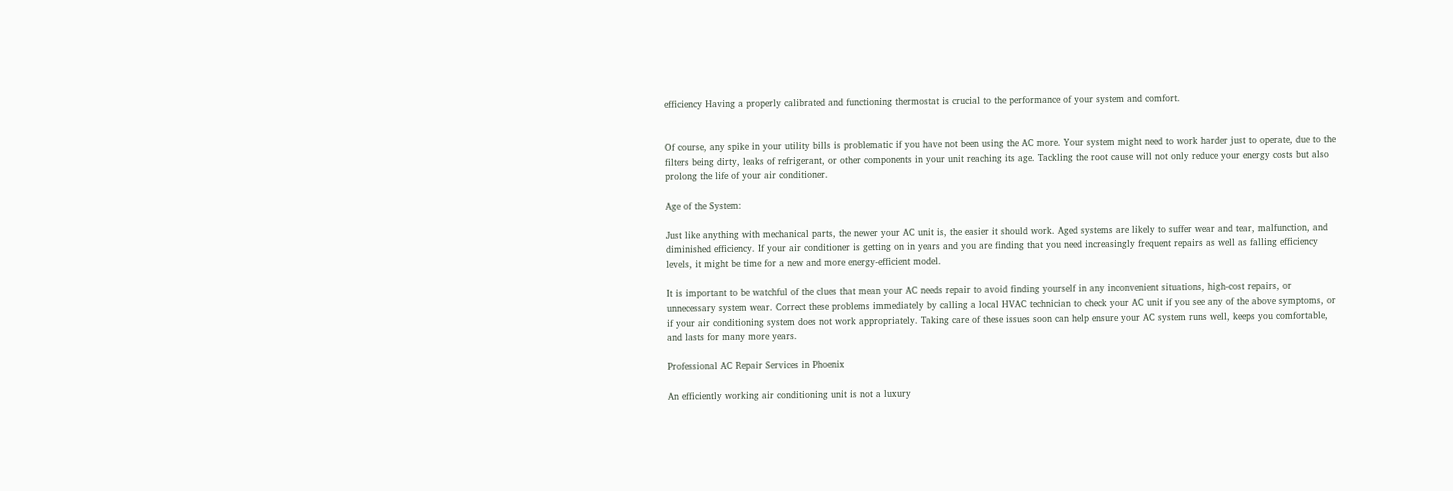efficiency Having a properly calibrated and functioning thermostat is crucial to the performance of your system and comfort.


Of course, any spike in your utility bills is problematic if you have not been using the AC more. Your system might need to work harder just to operate, due to the filters being dirty, leaks of refrigerant, or other components in your unit reaching its age. Tackling the root cause will not only reduce your energy costs but also prolong the life of your air conditioner.

Age of the System:

Just like anything with mechanical parts, the newer your AC unit is, the easier it should work. Aged systems are likely to suffer wear and tear, malfunction, and diminished efficiency. If your air conditioner is getting on in years and you are finding that you need increasingly frequent repairs as well as falling efficiency levels, it might be time for a new and more energy-efficient model.

It is important to be watchful of the clues that mean your AC needs repair to avoid finding yourself in any inconvenient situations, high-cost repairs, or unnecessary system wear. Correct these problems immediately by calling a local HVAC technician to check your AC unit if you see any of the above symptoms, or if your air conditioning system does not work appropriately. Taking care of these issues soon can help ensure your AC system runs well, keeps you comfortable, and lasts for many more years.

Professional AC Repair Services in Phoenix

An efficiently working air conditioning unit is not a luxury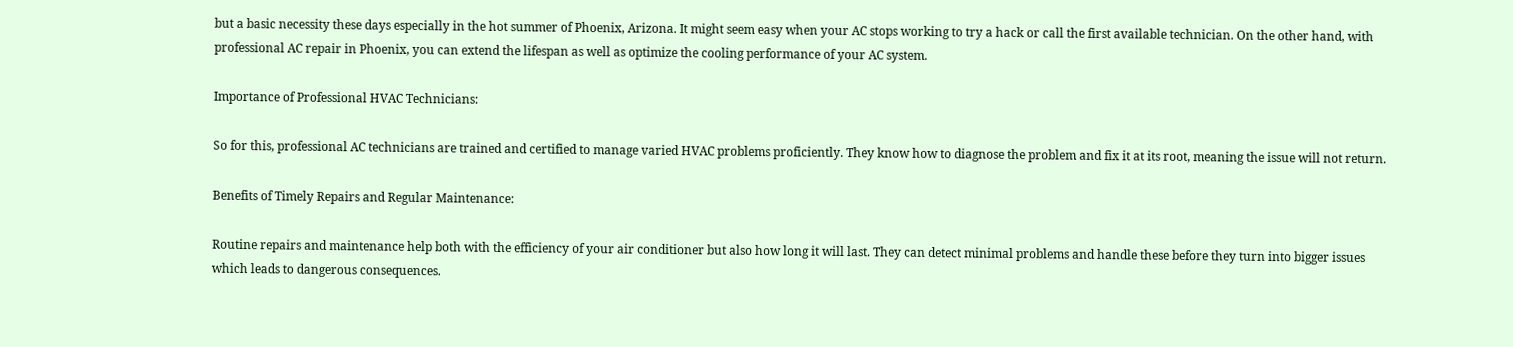but a basic necessity these days especially in the hot summer of Phoenix, Arizona. It might seem easy when your AC stops working to try a hack or call the first available technician. On the other hand, with professional AC repair in Phoenix, you can extend the lifespan as well as optimize the cooling performance of your AC system.

Importance of Professional HVAC Technicians:

So for this, professional AC technicians are trained and certified to manage varied HVAC problems proficiently. They know how to diagnose the problem and fix it at its root, meaning the issue will not return.

Benefits of Timely Repairs and Regular Maintenance:

Routine repairs and maintenance help both with the efficiency of your air conditioner but also how long it will last. They can detect minimal problems and handle these before they turn into bigger issues which leads to dangerous consequences.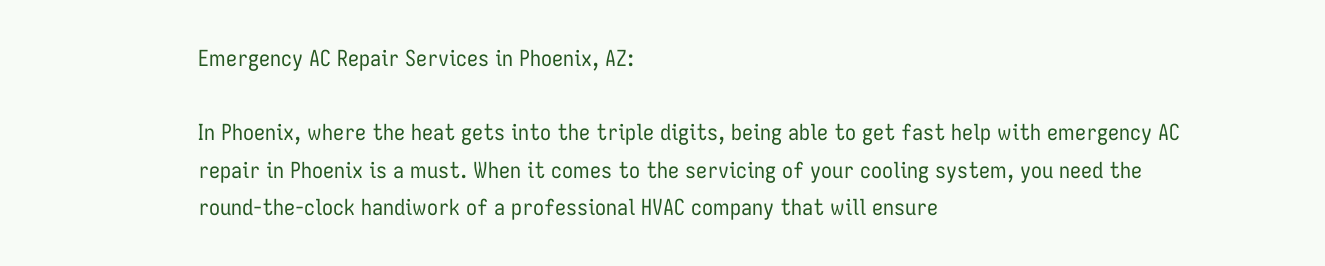Emergency AC Repair Services in Phoenix, AZ:

In Phoenix, where the heat gets into the triple digits, being able to get fast help with emergency AC repair in Phoenix is a must. When it comes to the servicing of your cooling system, you need the round-the-clock handiwork of a professional HVAC company that will ensure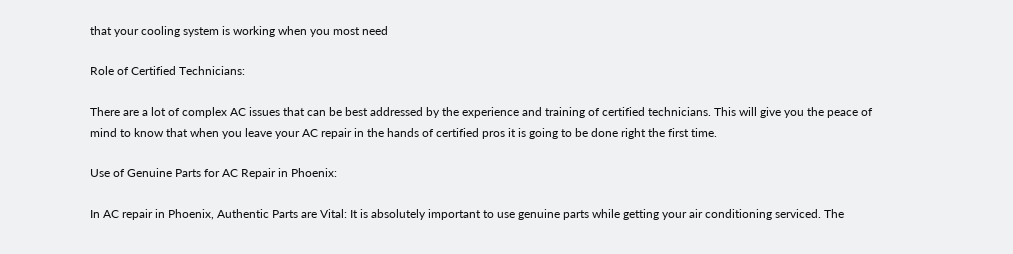that your cooling system is working when you most need

Role of Certified Technicians:

There are a lot of complex AC issues that can be best addressed by the experience and training of certified technicians. This will give you the peace of mind to know that when you leave your AC repair in the hands of certified pros it is going to be done right the first time.

Use of Genuine Parts for AC Repair in Phoenix:

In AC repair in Phoenix, Authentic Parts are Vital: It is absolutely important to use genuine parts while getting your air conditioning serviced. The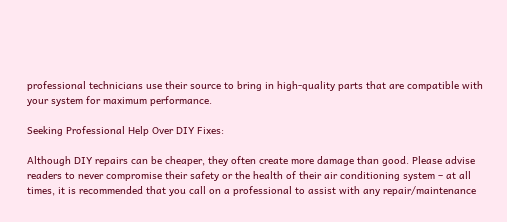professional technicians use their source to bring in high-quality parts that are compatible with your system for maximum performance.

Seeking Professional Help Over DIY Fixes:

Although DIY repairs can be cheaper, they often create more damage than good. Please advise readers to never compromise their safety or the health of their air conditioning system – at all times, it is recommended that you call on a professional to assist with any repair/maintenance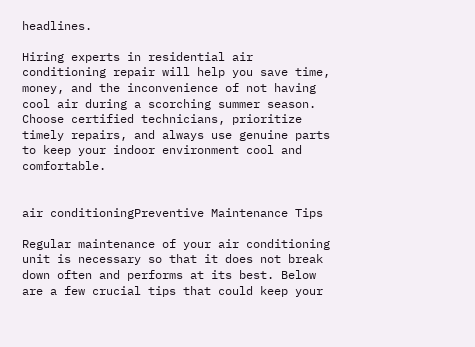headlines.

Hiring experts in residential air conditioning repair will help you save time, money, and the inconvenience of not having cool air during a scorching summer season. Choose certified technicians, prioritize timely repairs, and always use genuine parts to keep your indoor environment cool and comfortable.


air conditioningPreventive Maintenance Tips

Regular maintenance of your air conditioning unit is necessary so that it does not break down often and performs at its best. Below are a few crucial tips that could keep your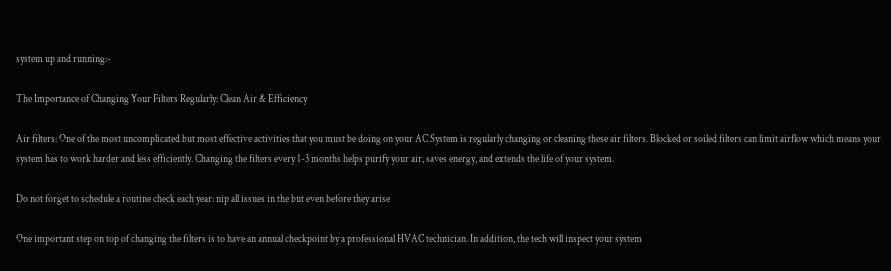system up and running:-

The Importance of Changing Your Filters Regularly: Clean Air & Efficiency

Air filters: One of the most uncomplicated but most effective activities that you must be doing on your AC System is regularly changing or cleaning these air filters. Blocked or soiled filters can limit airflow which means your system has to work harder and less efficiently. Changing the filters every 1-3 months helps purify your air, saves energy, and extends the life of your system.

Do not forget to schedule a routine check each year: nip all issues in the but even before they arise

One important step on top of changing the filters is to have an annual checkpoint by a professional HVAC technician. In addition, the tech will inspect your system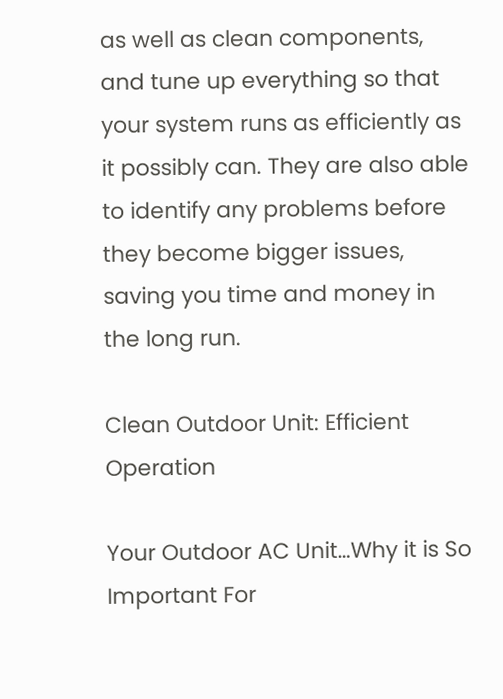as well as clean components, and tune up everything so that your system runs as efficiently as it possibly can. They are also able to identify any problems before they become bigger issues, saving you time and money in the long run.

Clean Outdoor Unit: Efficient Operation

Your Outdoor AC Unit…Why it is So Important For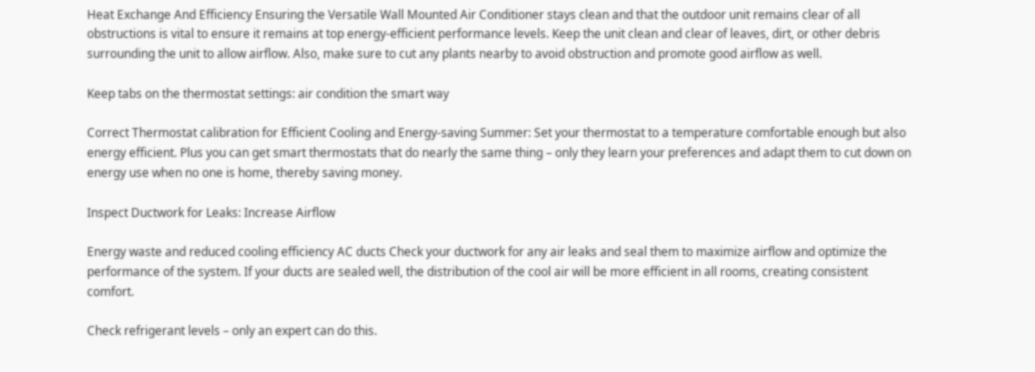Heat Exchange And Efficiency Ensuring the Versatile Wall Mounted Air Conditioner stays clean and that the outdoor unit remains clear of all obstructions is vital to ensure it remains at top energy-efficient performance levels. Keep the unit clean and clear of leaves, dirt, or other debris surrounding the unit to allow airflow. Also, make sure to cut any plants nearby to avoid obstruction and promote good airflow as well.

Keep tabs on the thermostat settings: air condition the smart way

Correct Thermostat calibration for Efficient Cooling and Energy-saving Summer: Set your thermostat to a temperature comfortable enough but also energy efficient. Plus you can get smart thermostats that do nearly the same thing – only they learn your preferences and adapt them to cut down on energy use when no one is home, thereby saving money.

Inspect Ductwork for Leaks: Increase Airflow

Energy waste and reduced cooling efficiency AC ducts Check your ductwork for any air leaks and seal them to maximize airflow and optimize the performance of the system. If your ducts are sealed well, the distribution of the cool air will be more efficient in all rooms, creating consistent comfort.

Check refrigerant levels – only an expert can do this.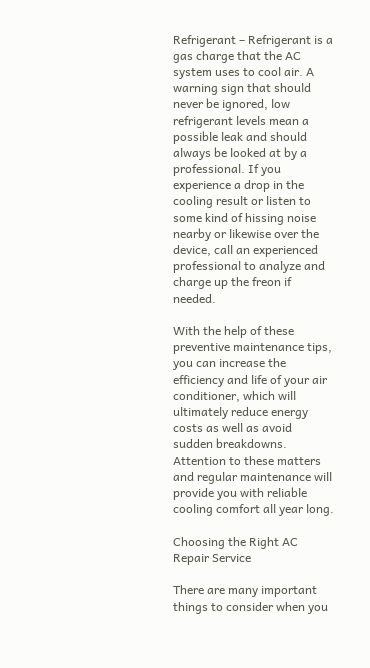Refrigerant – Refrigerant is a gas charge that the AC system uses to cool air. A warning sign that should never be ignored, low refrigerant levels mean a possible leak and should always be looked at by a professional. If you experience a drop in the cooling result or listen to some kind of hissing noise nearby or likewise over the device, call an experienced professional to analyze and charge up the freon if needed.

With the help of these preventive maintenance tips, you can increase the efficiency and life of your air conditioner, which will ultimately reduce energy costs as well as avoid sudden breakdowns. Attention to these matters and regular maintenance will provide you with reliable cooling comfort all year long.

Choosing the Right AC Repair Service

There are many important things to consider when you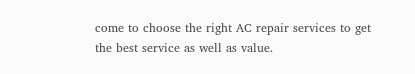come to choose the right AC repair services to get the best service as well as value.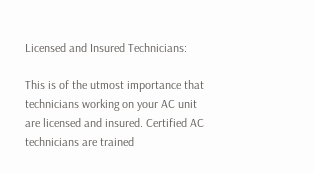Licensed and Insured Technicians:

This is of the utmost importance that technicians working on your AC unit are licensed and insured. Certified AC technicians are trained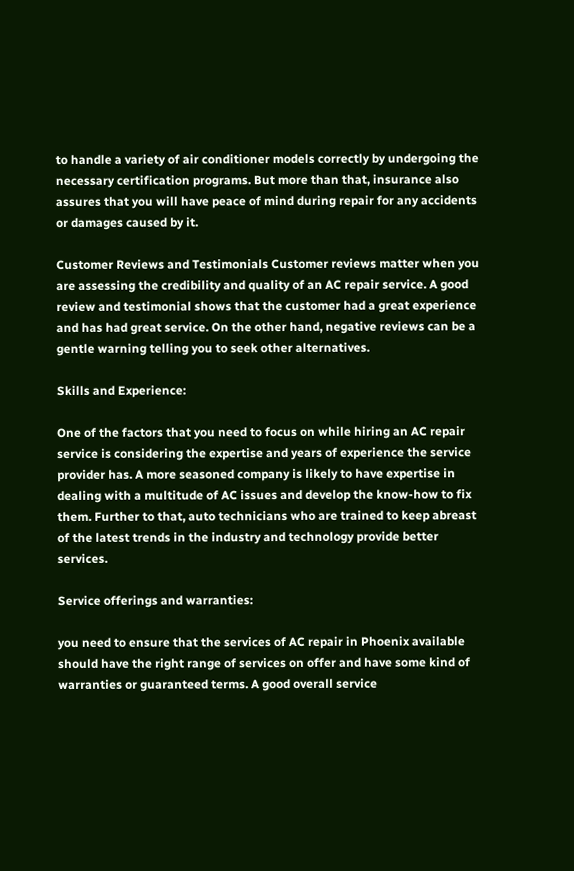to handle a variety of air conditioner models correctly by undergoing the necessary certification programs. But more than that, insurance also assures that you will have peace of mind during repair for any accidents or damages caused by it.

Customer Reviews and Testimonials Customer reviews matter when you are assessing the credibility and quality of an AC repair service. A good review and testimonial shows that the customer had a great experience and has had great service. On the other hand, negative reviews can be a gentle warning telling you to seek other alternatives.

Skills and Experience:

One of the factors that you need to focus on while hiring an AC repair service is considering the expertise and years of experience the service provider has. A more seasoned company is likely to have expertise in dealing with a multitude of AC issues and develop the know-how to fix them. Further to that, auto technicians who are trained to keep abreast of the latest trends in the industry and technology provide better services.

Service offerings and warranties:

you need to ensure that the services of AC repair in Phoenix available should have the right range of services on offer and have some kind of warranties or guaranteed terms. A good overall service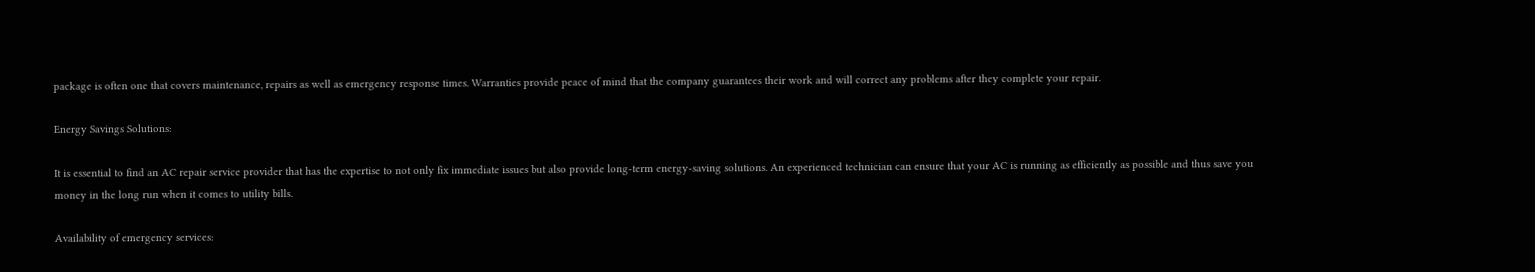package is often one that covers maintenance, repairs as well as emergency response times. Warranties provide peace of mind that the company guarantees their work and will correct any problems after they complete your repair.

Energy Savings Solutions:

It is essential to find an AC repair service provider that has the expertise to not only fix immediate issues but also provide long-term energy-saving solutions. An experienced technician can ensure that your AC is running as efficiently as possible and thus save you money in the long run when it comes to utility bills.

Availability of emergency services: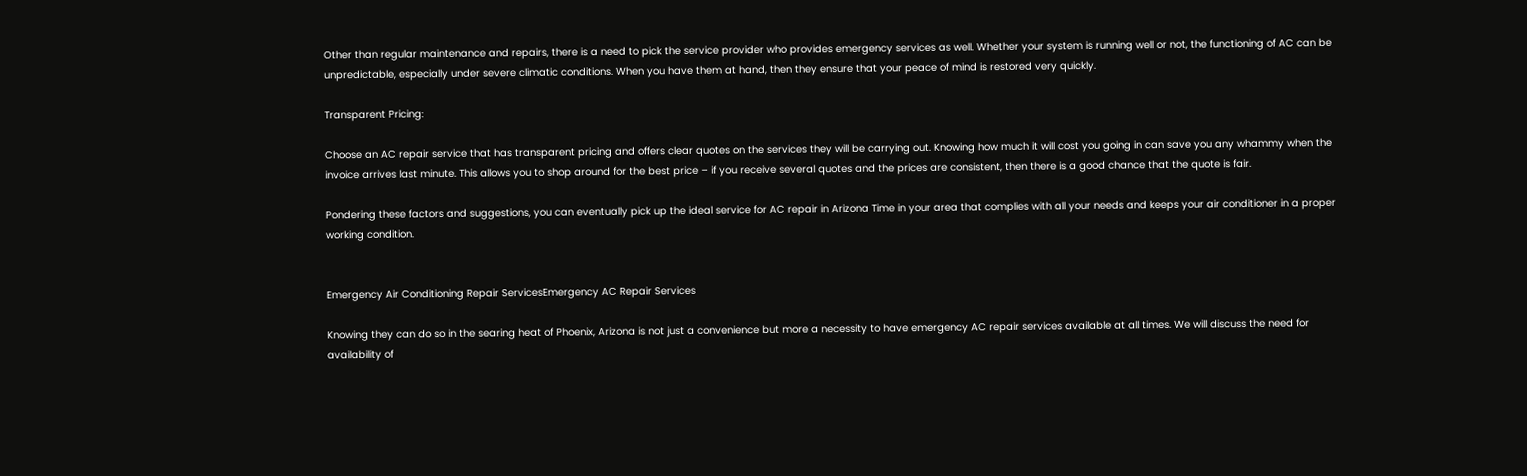Other than regular maintenance and repairs, there is a need to pick the service provider who provides emergency services as well. Whether your system is running well or not, the functioning of AC can be unpredictable, especially under severe climatic conditions. When you have them at hand, then they ensure that your peace of mind is restored very quickly.

Transparent Pricing:

Choose an AC repair service that has transparent pricing and offers clear quotes on the services they will be carrying out. Knowing how much it will cost you going in can save you any whammy when the invoice arrives last minute. This allows you to shop around for the best price – if you receive several quotes and the prices are consistent, then there is a good chance that the quote is fair.

Pondering these factors and suggestions, you can eventually pick up the ideal service for AC repair in Arizona Time in your area that complies with all your needs and keeps your air conditioner in a proper working condition.


Emergency Air Conditioning Repair ServicesEmergency AC Repair Services

Knowing they can do so in the searing heat of Phoenix, Arizona is not just a convenience but more a necessity to have emergency AC repair services available at all times. We will discuss the need for availability of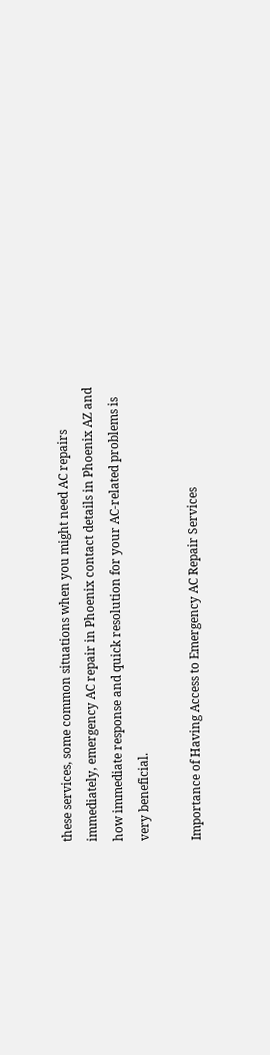these services, some common situations when you might need AC repairs immediately, emergency AC repair in Phoenix contact details in Phoenix AZ and how immediate response and quick resolution for your AC-related problems is very beneficial.

Importance of Having Access to Emergency AC Repair Services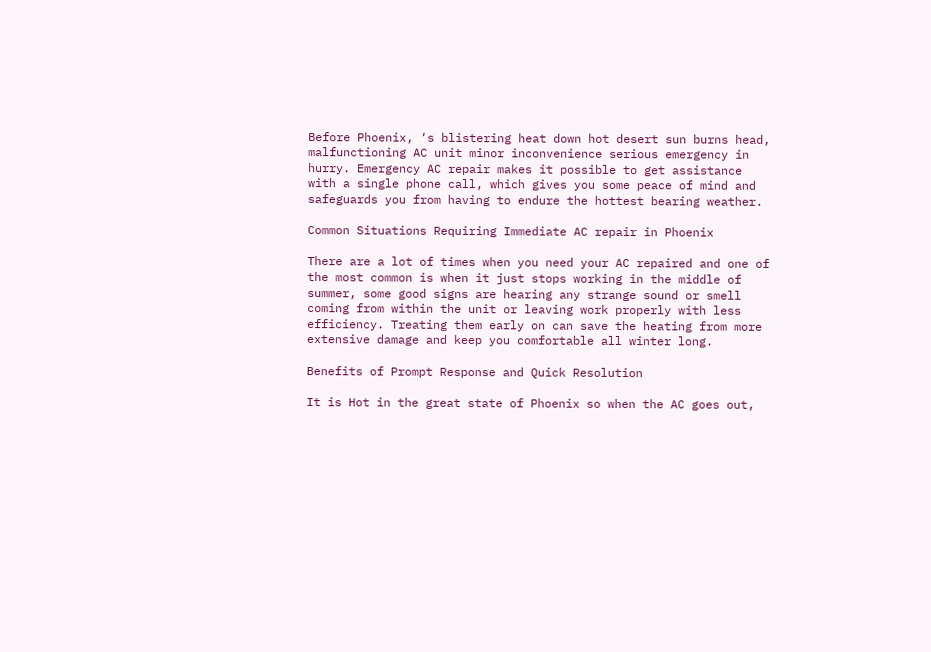Before Phoenix, ‘s blistering heat down hot desert sun burns head, malfunctioning AC unit minor inconvenience serious emergency in hurry. Emergency AC repair makes it possible to get assistance with a single phone call, which gives you some peace of mind and safeguards you from having to endure the hottest bearing weather.

Common Situations Requiring Immediate AC repair in Phoenix

There are a lot of times when you need your AC repaired and one of the most common is when it just stops working in the middle of summer, some good signs are hearing any strange sound or smell coming from within the unit or leaving work properly with less efficiency. Treating them early on can save the heating from more extensive damage and keep you comfortable all winter long.

Benefits of Prompt Response and Quick Resolution

It is Hot in the great state of Phoenix so when the AC goes out,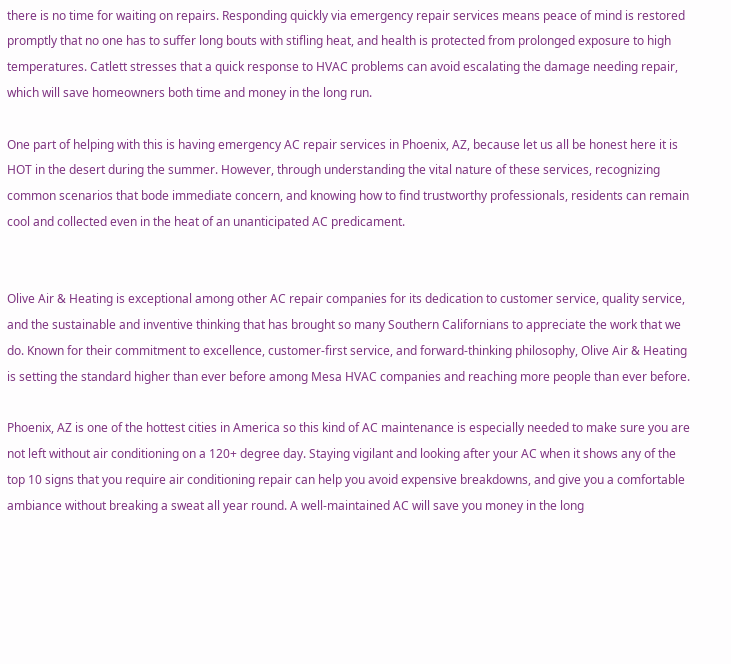there is no time for waiting on repairs. Responding quickly via emergency repair services means peace of mind is restored promptly that no one has to suffer long bouts with stifling heat, and health is protected from prolonged exposure to high temperatures. Catlett stresses that a quick response to HVAC problems can avoid escalating the damage needing repair, which will save homeowners both time and money in the long run.

One part of helping with this is having emergency AC repair services in Phoenix, AZ, because let us all be honest here it is HOT in the desert during the summer. However, through understanding the vital nature of these services, recognizing common scenarios that bode immediate concern, and knowing how to find trustworthy professionals, residents can remain cool and collected even in the heat of an unanticipated AC predicament.


Olive Air & Heating is exceptional among other AC repair companies for its dedication to customer service, quality service, and the sustainable and inventive thinking that has brought so many Southern Californians to appreciate the work that we do. Known for their commitment to excellence, customer-first service, and forward-thinking philosophy, Olive Air & Heating is setting the standard higher than ever before among Mesa HVAC companies and reaching more people than ever before.

Phoenix, AZ is one of the hottest cities in America so this kind of AC maintenance is especially needed to make sure you are not left without air conditioning on a 120+ degree day. Staying vigilant and looking after your AC when it shows any of the top 10 signs that you require air conditioning repair can help you avoid expensive breakdowns, and give you a comfortable ambiance without breaking a sweat all year round. A well-maintained AC will save you money in the long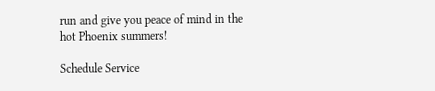run and give you peace of mind in the hot Phoenix summers!

Schedule Service